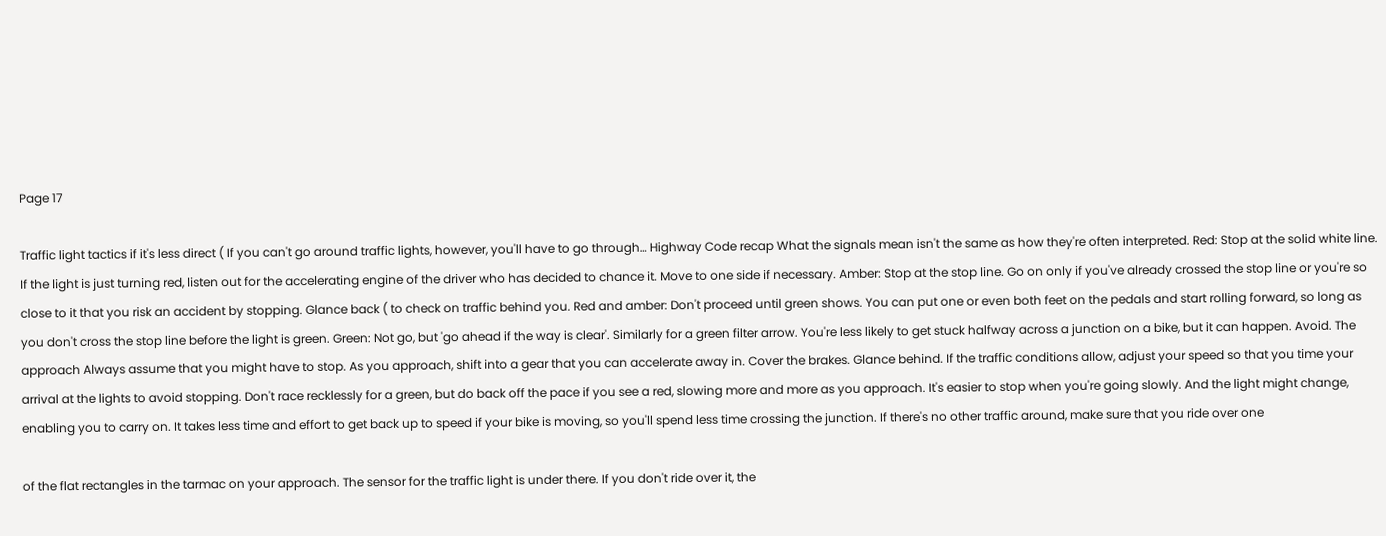Page 17

Traffic light tactics if it's less direct ( If you can't go around traffic lights, however, you'll have to go through… Highway Code recap What the signals mean isn't the same as how they're often interpreted. Red: Stop at the solid white line. If the light is just turning red, listen out for the accelerating engine of the driver who has decided to chance it. Move to one side if necessary. Amber: Stop at the stop line. Go on only if you've already crossed the stop line or you're so close to it that you risk an accident by stopping. Glance back ( to check on traffic behind you. Red and amber: Don't proceed until green shows. You can put one or even both feet on the pedals and start rolling forward, so long as you don't cross the stop line before the light is green. Green: Not go, but 'go ahead if the way is clear'. Similarly for a green filter arrow. You're less likely to get stuck halfway across a junction on a bike, but it can happen. Avoid. The approach Always assume that you might have to stop. As you approach, shift into a gear that you can accelerate away in. Cover the brakes. Glance behind. If the traffic conditions allow, adjust your speed so that you time your arrival at the lights to avoid stopping. Don't race recklessly for a green, but do back off the pace if you see a red, slowing more and more as you approach. It's easier to stop when you're going slowly. And the light might change, enabling you to carry on. It takes less time and effort to get back up to speed if your bike is moving, so you'll spend less time crossing the junction. If there's no other traffic around, make sure that you ride over one

of the flat rectangles in the tarmac on your approach. The sensor for the traffic light is under there. If you don't ride over it, the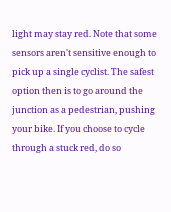light may stay red. Note that some sensors aren't sensitive enough to pick up a single cyclist. The safest option then is to go around the junction as a pedestrian, pushing your bike. If you choose to cycle through a stuck red, do so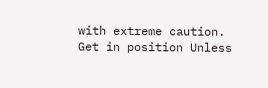with extreme caution. Get in position Unless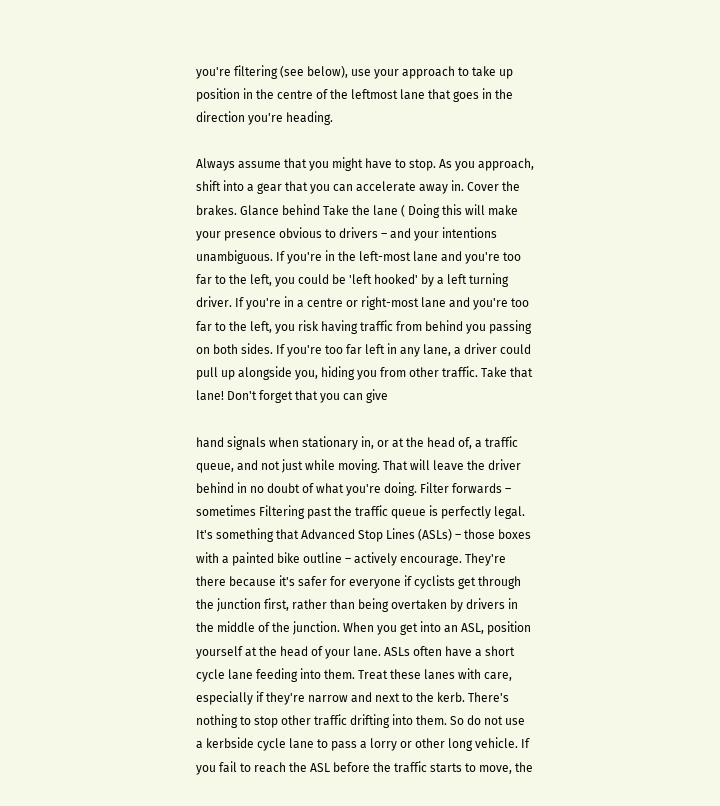you're filtering (see below), use your approach to take up position in the centre of the leftmost lane that goes in the direction you're heading.

Always assume that you might have to stop. As you approach, shift into a gear that you can accelerate away in. Cover the brakes. Glance behind Take the lane ( Doing this will make your presence obvious to drivers – and your intentions unambiguous. If you're in the left-most lane and you're too far to the left, you could be 'left hooked' by a left turning driver. If you're in a centre or right-most lane and you're too far to the left, you risk having traffic from behind you passing on both sides. If you're too far left in any lane, a driver could pull up alongside you, hiding you from other traffic. Take that lane! Don't forget that you can give

hand signals when stationary in, or at the head of, a traffic queue, and not just while moving. That will leave the driver behind in no doubt of what you're doing. Filter forwards – sometimes Filtering past the traffic queue is perfectly legal. It's something that Advanced Stop Lines (ASLs) – those boxes with a painted bike outline – actively encourage. They're there because it's safer for everyone if cyclists get through the junction first, rather than being overtaken by drivers in the middle of the junction. When you get into an ASL, position yourself at the head of your lane. ASLs often have a short cycle lane feeding into them. Treat these lanes with care, especially if they're narrow and next to the kerb. There's nothing to stop other traffic drifting into them. So do not use a kerbside cycle lane to pass a lorry or other long vehicle. If you fail to reach the ASL before the traffic starts to move, the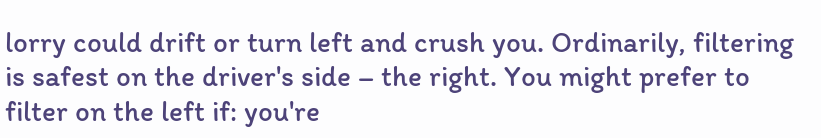lorry could drift or turn left and crush you. Ordinarily, filtering is safest on the driver's side – the right. You might prefer to filter on the left if: you're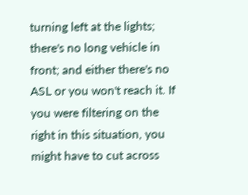turning left at the lights; there's no long vehicle in front; and either there's no ASL or you won't reach it. If you were filtering on the right in this situation, you might have to cut across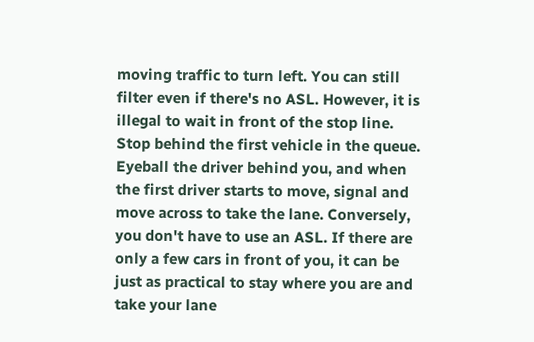moving traffic to turn left. You can still filter even if there's no ASL. However, it is illegal to wait in front of the stop line. Stop behind the first vehicle in the queue. Eyeball the driver behind you, and when the first driver starts to move, signal and move across to take the lane. Conversely, you don't have to use an ASL. If there are only a few cars in front of you, it can be just as practical to stay where you are and take your lane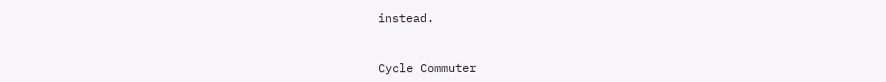instead.


Cycle Commuter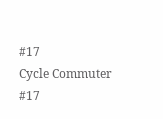#17
Cycle Commuter #17